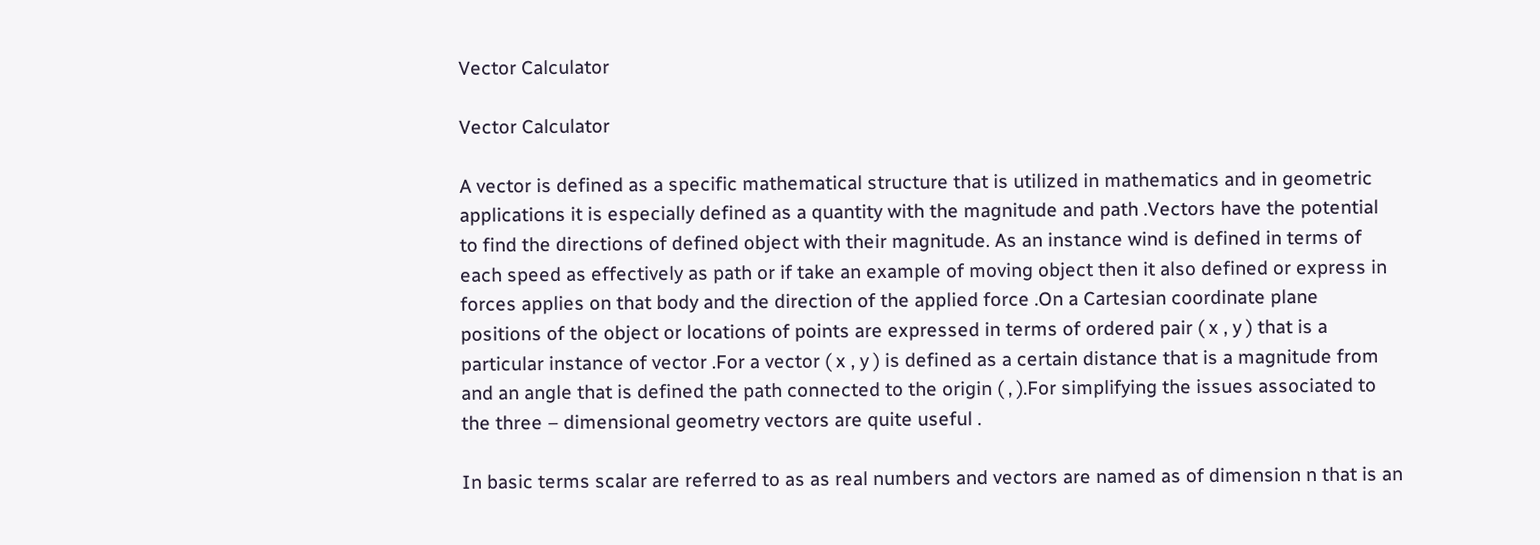Vector Calculator

Vector Calculator

A vector is defined as a specific mathematical structure that is utilized in mathematics and in geometric applications it is especially defined as a quantity with the magnitude and path .Vectors have the potential to find the directions of defined object with their magnitude. As an instance wind is defined in terms of each speed as effectively as path or if take an example of moving object then it also defined or express in forces applies on that body and the direction of the applied force .On a Cartesian coordinate plane positions of the object or locations of points are expressed in terms of ordered pair ( x , y ) that is a particular instance of vector .For a vector ( x , y ) is defined as a certain distance that is a magnitude from and an angle that is defined the path connected to the origin ( , ).For simplifying the issues associated to the three – dimensional geometry vectors are quite useful .

In basic terms scalar are referred to as as real numbers and vectors are named as of dimension n that is an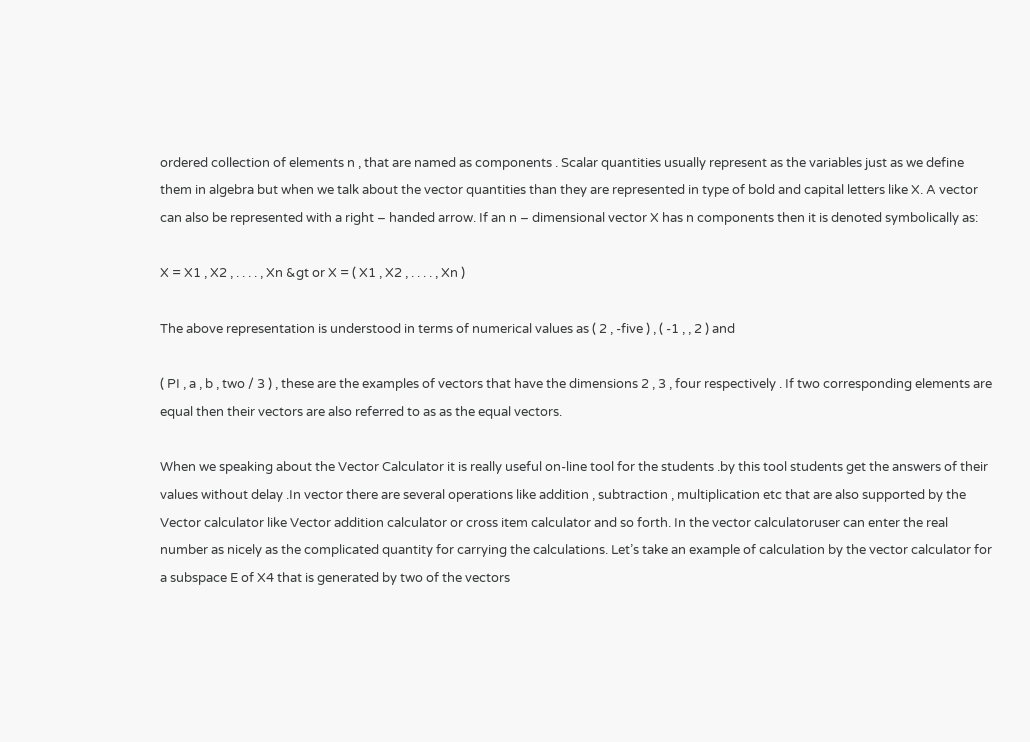ordered collection of elements n , that are named as components . Scalar quantities usually represent as the variables just as we define them in algebra but when we talk about the vector quantities than they are represented in type of bold and capital letters like X. A vector can also be represented with a right – handed arrow. If an n – dimensional vector X has n components then it is denoted symbolically as:

X = X1 , X2 , . . . . , Xn &gt or X = ( X1 , X2 , . . . . , Xn )

The above representation is understood in terms of numerical values as ( 2 , -five ) , ( -1 , , 2 ) and

( PI , a , b , two / 3 ) , these are the examples of vectors that have the dimensions 2 , 3 , four respectively . If two corresponding elements are equal then their vectors are also referred to as as the equal vectors.

When we speaking about the Vector Calculator it is really useful on-line tool for the students .by this tool students get the answers of their values without delay .In vector there are several operations like addition , subtraction , multiplication etc that are also supported by the Vector calculator like Vector addition calculator or cross item calculator and so forth. In the vector calculatoruser can enter the real number as nicely as the complicated quantity for carrying the calculations. Let’s take an example of calculation by the vector calculator for a subspace E of X4 that is generated by two of the vectors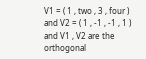V1 = ( 1 , two , 3 , four ) and V2 = ( 1 , -1 , -1 , 1 ) and V1 , V2 are the orthogonal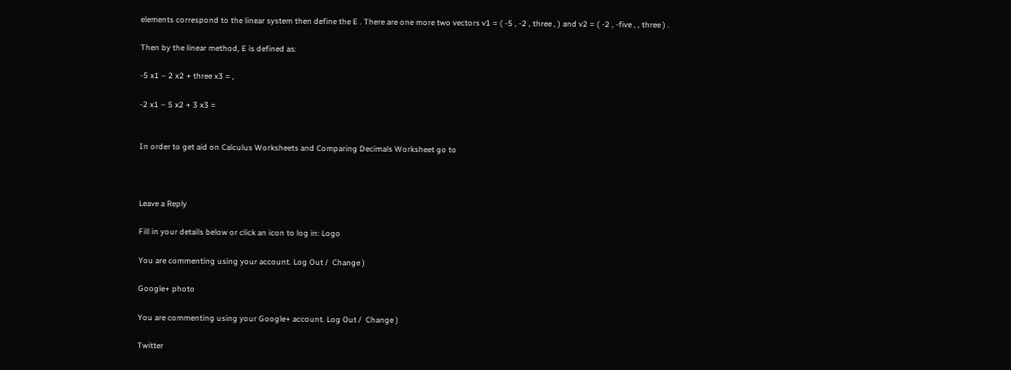elements correspond to the linear system then define the E . There are one more two vectors v1 = ( -5 , -2 , three , ) and v2 = ( -2 , -five , , three ) .

Then by the linear method, E is defined as:

-5 x1 – 2 x2 + three x3 = ,

-2 x1 – 5 x2 + 3 x3 =


In order to get aid on Calculus Worksheets and Comparing Decimals Worksheet go to



Leave a Reply

Fill in your details below or click an icon to log in: Logo

You are commenting using your account. Log Out /  Change )

Google+ photo

You are commenting using your Google+ account. Log Out /  Change )

Twitter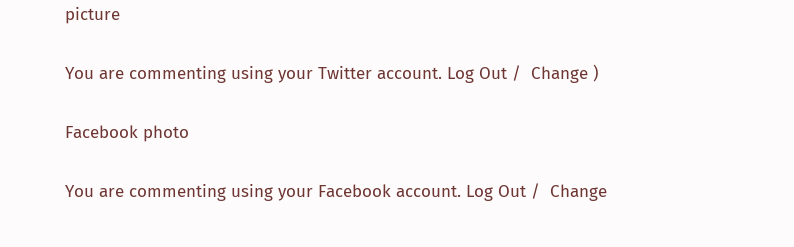picture

You are commenting using your Twitter account. Log Out /  Change )

Facebook photo

You are commenting using your Facebook account. Log Out /  Change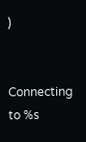)


Connecting to %s